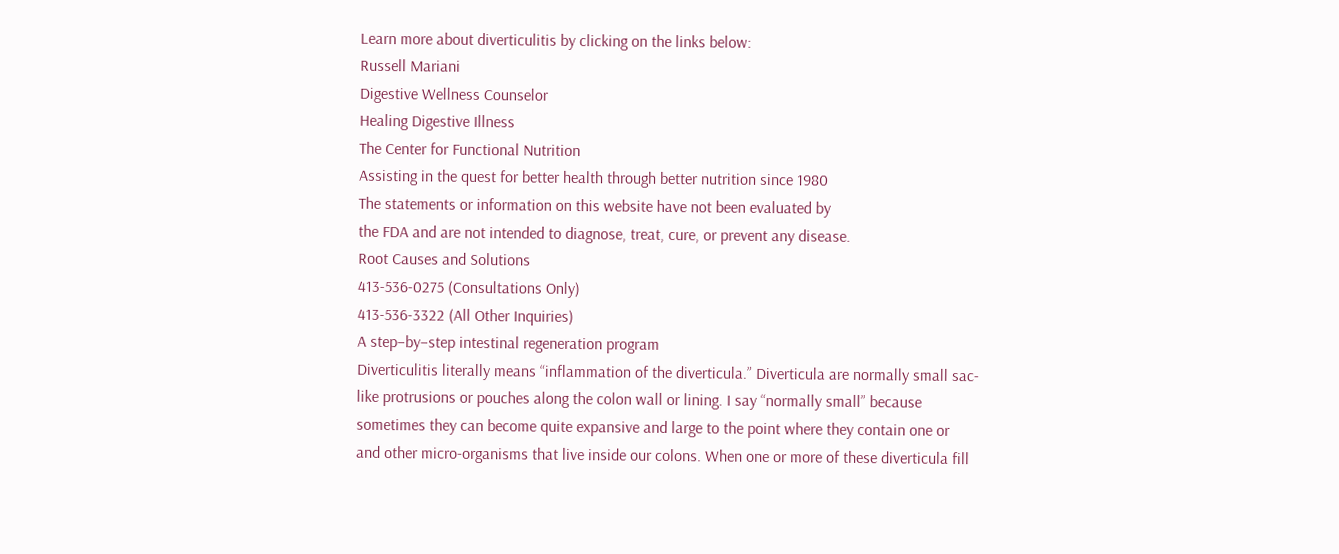Learn more about diverticulitis by clicking on the links below:
Russell Mariani
Digestive Wellness Counselor
Healing Digestive Illness
The Center for Functional Nutrition
Assisting in the quest for better health through better nutrition since 1980
The statements or information on this website have not been evaluated by
the FDA and are not intended to diagnose, treat, cure, or prevent any disease.
Root Causes and Solutions
413-536-0275 (Consultations Only)
413-536-3322 (All Other Inquiries)
A step–by–step intestinal regeneration program
Diverticulitis literally means “inflammation of the diverticula.” Diverticula are normally small sac-
like protrusions or pouches along the colon wall or lining. I say “normally small” because
sometimes they can become quite expansive and large to the point where they contain one or
and other micro-organisms that live inside our colons. When one or more of these diverticula fill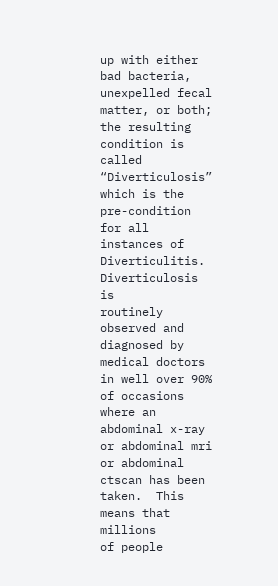up with either bad bacteria, unexpelled fecal matter, or both; the resulting condition is called
“Diverticulosis” which is the pre-condition for all instances of Diverticulitis. Diverticulosis is
routinely observed and diagnosed by medical doctors in well over 90% of occasions where an
abdominal x-ray or abdominal mri or abdominal ctscan has been taken.  This means that millions
of people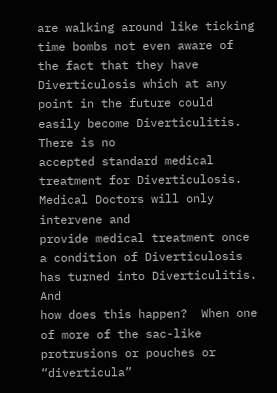are walking around like ticking time bombs not even aware of the fact that they have
Diverticulosis which at any point in the future could easily become Diverticulitis. There is no
accepted standard medical treatment for Diverticulosis. Medical Doctors will only intervene and
provide medical treatment once a condition of Diverticulosis has turned into Diverticulitis.  And
how does this happen?  When one of more of the sac-like protrusions or pouches or “diverticula”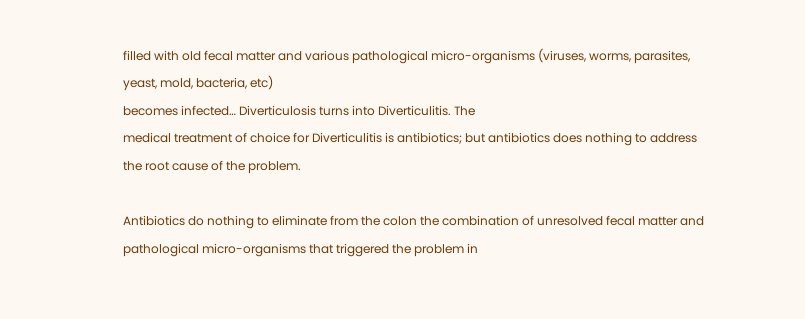filled with old fecal matter and various pathological micro-organisms (viruses, worms, parasites,
yeast, mold, bacteria, etc)
becomes infected… Diverticulosis turns into Diverticulitis. The
medical treatment of choice for Diverticulitis is antibiotics; but antibiotics does nothing to address
the root cause of the problem.

Antibiotics do nothing to eliminate from the colon the combination of unresolved fecal matter and
pathological micro-organisms that triggered the problem in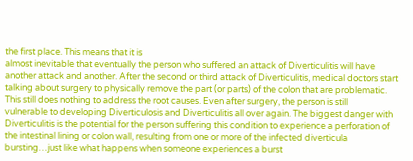the first place. This means that it is
almost inevitable that eventually the person who suffered an attack of Diverticulitis will have
another attack and another. After the second or third attack of Diverticulitis, medical doctors start
talking about surgery to physically remove the part (or parts) of the colon that are problematic.
This still does nothing to address the root causes. Even after surgery, the person is still
vulnerable to developing Diverticulosis and Diverticulitis all over again. The biggest danger with
Diverticulitis is the potential for the person suffering this condition to experience a perforation of
the intestinal lining or colon wall, resulting from one or more of the infected diverticula
bursting…just like what happens when someone experiences a burst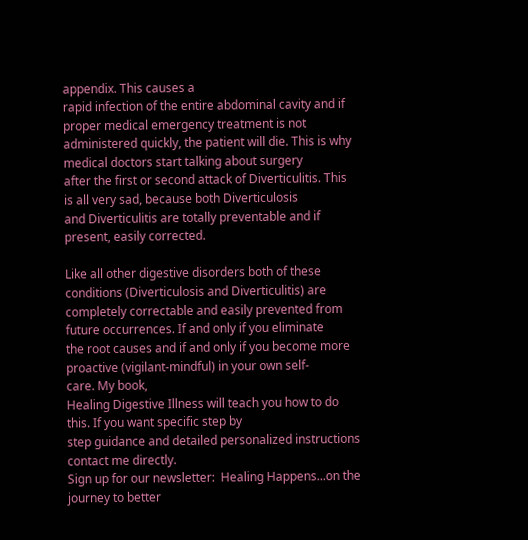appendix. This causes a
rapid infection of the entire abdominal cavity and if proper medical emergency treatment is not
administered quickly, the patient will die. This is why medical doctors start talking about surgery
after the first or second attack of Diverticulitis. This is all very sad, because both Diverticulosis
and Diverticulitis are totally preventable and if present, easily corrected.

Like all other digestive disorders both of these conditions (Diverticulosis and Diverticulitis) are
completely correctable and easily prevented from future occurrences. If and only if you eliminate
the root causes and if and only if you become more proactive (vigilant-mindful) in your own self-
care. My book,
Healing Digestive Illness will teach you how to do this. If you want specific step by
step guidance and detailed personalized instructions
contact me directly.
Sign up for our newsletter:  Healing Happens...on the
journey to better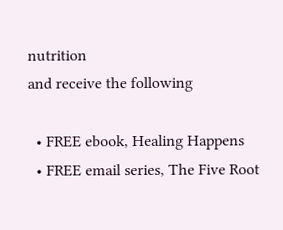nutrition
and receive the following

  • FREE ebook, Healing Happens
  • FREE email series, The Five Root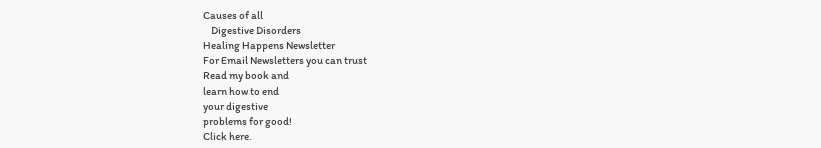Causes of all
    Digestive Disorders
Healing Happens Newsletter
For Email Newsletters you can trust
Read my book and
learn how to end
your digestive
problems for good!
Click here.